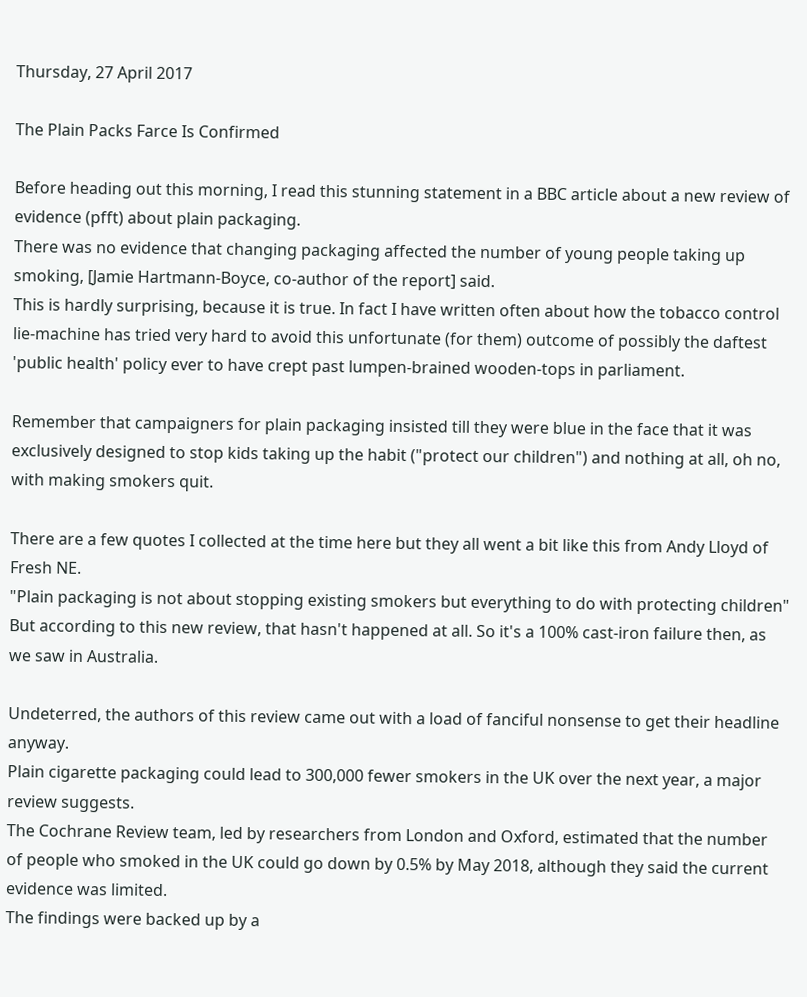Thursday, 27 April 2017

The Plain Packs Farce Is Confirmed

Before heading out this morning, I read this stunning statement in a BBC article about a new review of evidence (pfft) about plain packaging.
There was no evidence that changing packaging affected the number of young people taking up smoking, [Jamie Hartmann-Boyce, co-author of the report] said.
This is hardly surprising, because it is true. In fact I have written often about how the tobacco control lie-machine has tried very hard to avoid this unfortunate (for them) outcome of possibly the daftest 'public health' policy ever to have crept past lumpen-brained wooden-tops in parliament.

Remember that campaigners for plain packaging insisted till they were blue in the face that it was exclusively designed to stop kids taking up the habit ("protect our children") and nothing at all, oh no, with making smokers quit.

There are a few quotes I collected at the time here but they all went a bit like this from Andy Lloyd of Fresh NE.
"Plain packaging is not about stopping existing smokers but everything to do with protecting children"
But according to this new review, that hasn't happened at all. So it's a 100% cast-iron failure then, as we saw in Australia.

Undeterred, the authors of this review came out with a load of fanciful nonsense to get their headline anyway.
Plain cigarette packaging could lead to 300,000 fewer smokers in the UK over the next year, a major review suggests.
The Cochrane Review team, led by researchers from London and Oxford, estimated that the number of people who smoked in the UK could go down by 0.5% by May 2018, although they said the current evidence was limited.
The findings were backed up by a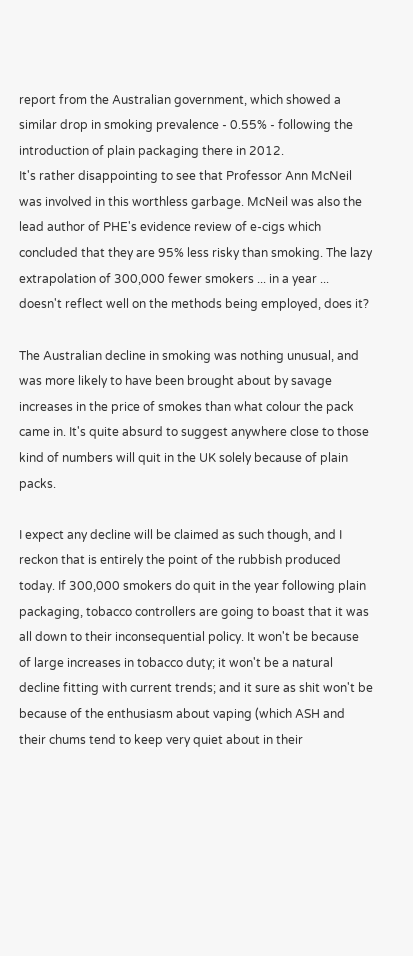report from the Australian government, which showed a similar drop in smoking prevalence - 0.55% - following the introduction of plain packaging there in 2012.
It's rather disappointing to see that Professor Ann McNeil was involved in this worthless garbage. McNeil was also the lead author of PHE's evidence review of e-cigs which concluded that they are 95% less risky than smoking. The lazy extrapolation of 300,000 fewer smokers ... in a year ... doesn't reflect well on the methods being employed, does it?

The Australian decline in smoking was nothing unusual, and was more likely to have been brought about by savage increases in the price of smokes than what colour the pack came in. It's quite absurd to suggest anywhere close to those kind of numbers will quit in the UK solely because of plain packs.

I expect any decline will be claimed as such though, and I reckon that is entirely the point of the rubbish produced today. If 300,000 smokers do quit in the year following plain packaging, tobacco controllers are going to boast that it was all down to their inconsequential policy. It won't be because of large increases in tobacco duty; it won't be a natural decline fitting with current trends; and it sure as shit won't be because of the enthusiasm about vaping (which ASH and their chums tend to keep very quiet about in their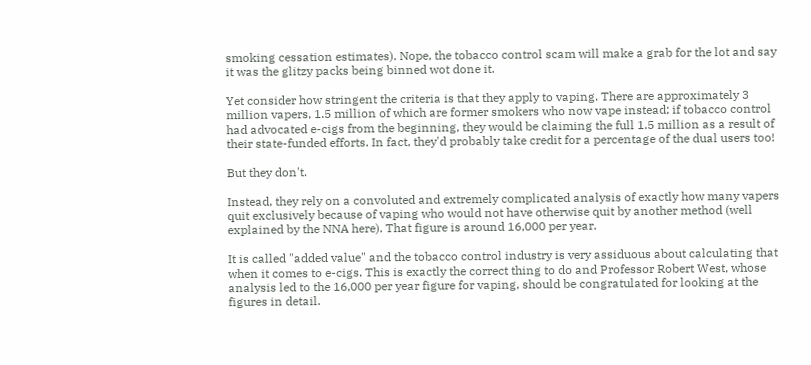smoking cessation estimates). Nope, the tobacco control scam will make a grab for the lot and say it was the glitzy packs being binned wot done it.

Yet consider how stringent the criteria is that they apply to vaping. There are approximately 3 million vapers, 1.5 million of which are former smokers who now vape instead; if tobacco control had advocated e-cigs from the beginning, they would be claiming the full 1.5 million as a result of their state-funded efforts. In fact, they'd probably take credit for a percentage of the dual users too!

But they don't.

Instead, they rely on a convoluted and extremely complicated analysis of exactly how many vapers quit exclusively because of vaping who would not have otherwise quit by another method (well explained by the NNA here). That figure is around 16,000 per year.

It is called "added value" and the tobacco control industry is very assiduous about calculating that when it comes to e-cigs. This is exactly the correct thing to do and Professor Robert West, whose analysis led to the 16,000 per year figure for vaping, should be congratulated for looking at the figures in detail.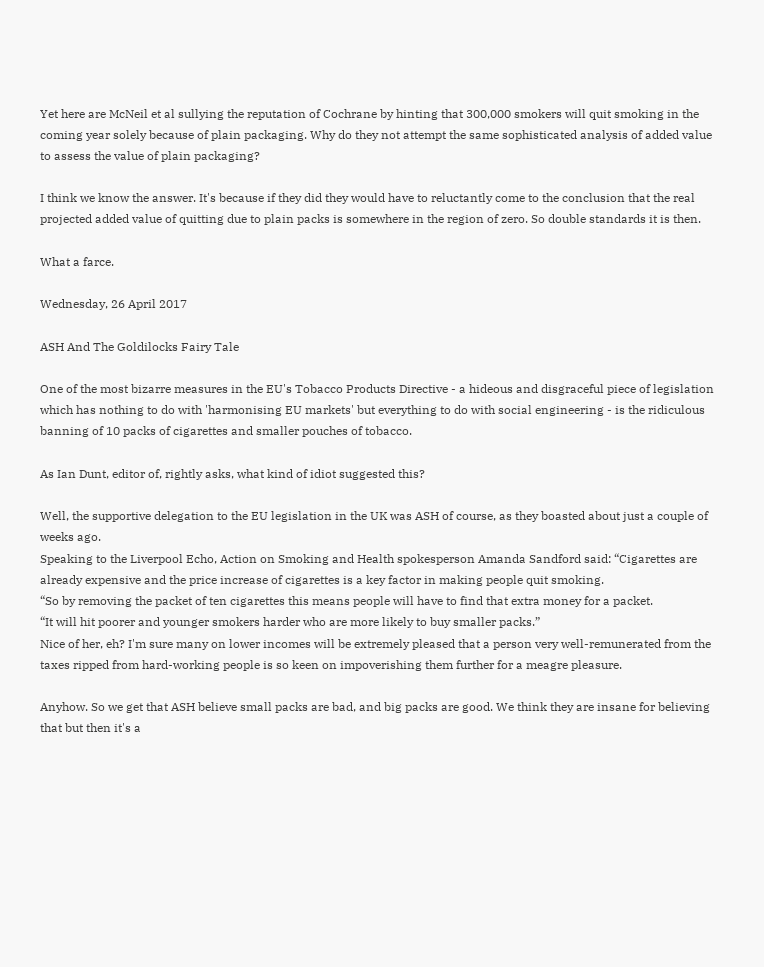Yet here are McNeil et al sullying the reputation of Cochrane by hinting that 300,000 smokers will quit smoking in the coming year solely because of plain packaging. Why do they not attempt the same sophisticated analysis of added value to assess the value of plain packaging?

I think we know the answer. It's because if they did they would have to reluctantly come to the conclusion that the real projected added value of quitting due to plain packs is somewhere in the region of zero. So double standards it is then.

What a farce.

Wednesday, 26 April 2017

ASH And The Goldilocks Fairy Tale

One of the most bizarre measures in the EU's Tobacco Products Directive - a hideous and disgraceful piece of legislation which has nothing to do with 'harmonising EU markets' but everything to do with social engineering - is the ridiculous banning of 10 packs of cigarettes and smaller pouches of tobacco.

As Ian Dunt, editor of, rightly asks, what kind of idiot suggested this?

Well, the supportive delegation to the EU legislation in the UK was ASH of course, as they boasted about just a couple of weeks ago.
Speaking to the Liverpool Echo, Action on Smoking and Health spokesperson Amanda Sandford said: “Cigarettes are already expensive and the price increase of cigarettes is a key factor in making people quit smoking.
“So by removing the packet of ten cigarettes this means people will have to find that extra money for a packet.
“It will hit poorer and younger smokers harder who are more likely to buy smaller packs.”
Nice of her, eh? I'm sure many on lower incomes will be extremely pleased that a person very well-remunerated from the taxes ripped from hard-working people is so keen on impoverishing them further for a meagre pleasure.

Anyhow. So we get that ASH believe small packs are bad, and big packs are good. We think they are insane for believing that but then it's a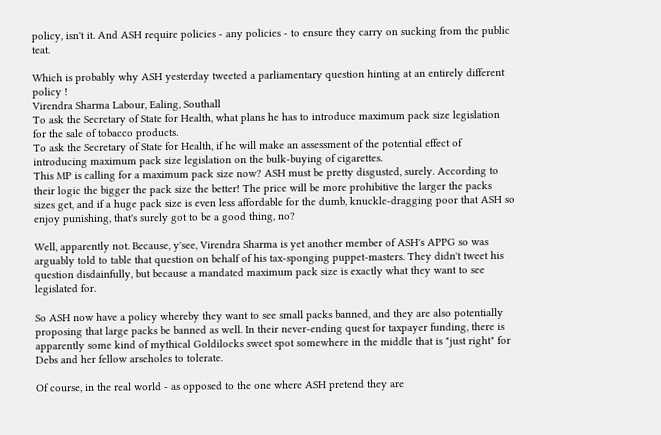policy, isn't it. And ASH require policies - any policies - to ensure they carry on sucking from the public teat.

Which is probably why ASH yesterday tweeted a parliamentary question hinting at an entirely different policy !
Virendra Sharma Labour, Ealing, Southall
To ask the Secretary of State for Health, what plans he has to introduce maximum pack size legislation for the sale of tobacco products.
To ask the Secretary of State for Health, if he will make an assessment of the potential effect of introducing maximum pack size legislation on the bulk-buying of cigarettes.
This MP is calling for a maximum pack size now? ASH must be pretty disgusted, surely. According to their logic the bigger the pack size the better! The price will be more prohibitive the larger the packs sizes get, and if a huge pack size is even less affordable for the dumb, knuckle-dragging poor that ASH so enjoy punishing, that's surely got to be a good thing, no?

Well, apparently not. Because, y'see, Virendra Sharma is yet another member of ASH's APPG so was arguably told to table that question on behalf of his tax-sponging puppet-masters. They didn't tweet his question disdainfully, but because a mandated maximum pack size is exactly what they want to see legislated for.

So ASH now have a policy whereby they want to see small packs banned, and they are also potentially proposing that large packs be banned as well. In their never-ending quest for taxpayer funding, there is apparently some kind of mythical Goldilocks sweet spot somewhere in the middle that is "just right" for Debs and her fellow arseholes to tolerate.

Of course, in the real world - as opposed to the one where ASH pretend they are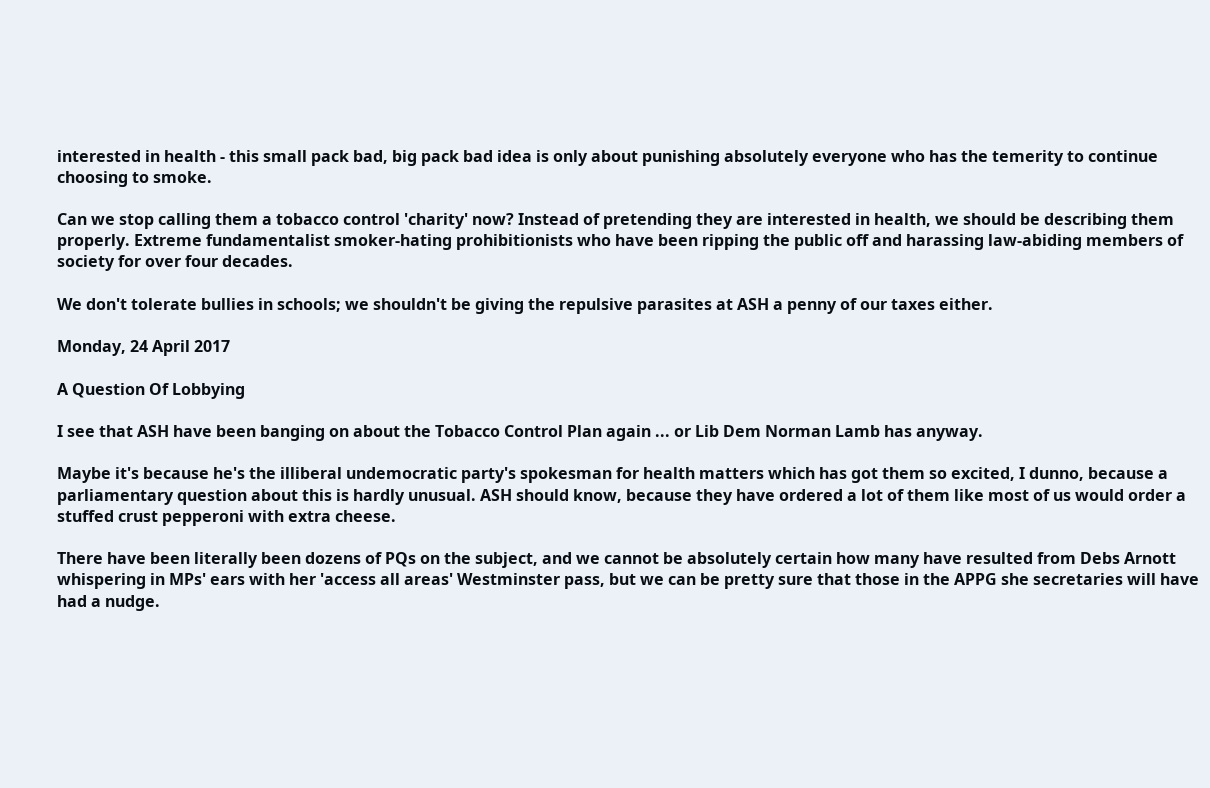interested in health - this small pack bad, big pack bad idea is only about punishing absolutely everyone who has the temerity to continue choosing to smoke.

Can we stop calling them a tobacco control 'charity' now? Instead of pretending they are interested in health, we should be describing them properly. Extreme fundamentalist smoker-hating prohibitionists who have been ripping the public off and harassing law-abiding members of society for over four decades.

We don't tolerate bullies in schools; we shouldn't be giving the repulsive parasites at ASH a penny of our taxes either.

Monday, 24 April 2017

A Question Of Lobbying

I see that ASH have been banging on about the Tobacco Control Plan again ... or Lib Dem Norman Lamb has anyway.

Maybe it's because he's the illiberal undemocratic party's spokesman for health matters which has got them so excited, I dunno, because a parliamentary question about this is hardly unusual. ASH should know, because they have ordered a lot of them like most of us would order a stuffed crust pepperoni with extra cheese.

There have been literally been dozens of PQs on the subject, and we cannot be absolutely certain how many have resulted from Debs Arnott whispering in MPs' ears with her 'access all areas' Westminster pass, but we can be pretty sure that those in the APPG she secretaries will have had a nudge.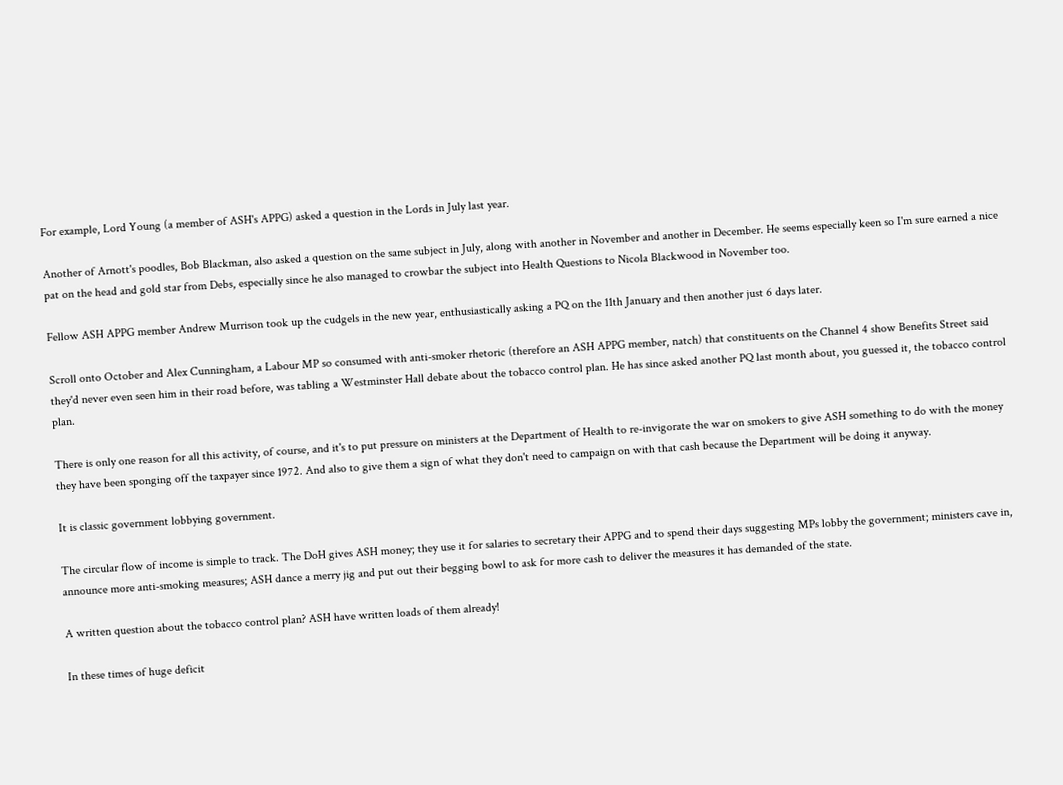For example, Lord Young (a member of ASH's APPG) asked a question in the Lords in July last year.

Another of Arnott's poodles, Bob Blackman, also asked a question on the same subject in July, along with another in November and another in December. He seems especially keen so I'm sure earned a nice pat on the head and gold star from Debs, especially since he also managed to crowbar the subject into Health Questions to Nicola Blackwood in November too.

Fellow ASH APPG member Andrew Murrison took up the cudgels in the new year, enthusiastically asking a PQ on the 11th January and then another just 6 days later.

Scroll onto October and Alex Cunningham, a Labour MP so consumed with anti-smoker rhetoric (therefore an ASH APPG member, natch) that constituents on the Channel 4 show Benefits Street said they'd never even seen him in their road before, was tabling a Westminster Hall debate about the tobacco control plan. He has since asked another PQ last month about, you guessed it, the tobacco control plan.

There is only one reason for all this activity, of course, and it's to put pressure on ministers at the Department of Health to re-invigorate the war on smokers to give ASH something to do with the money they have been sponging off the taxpayer since 1972. And also to give them a sign of what they don't need to campaign on with that cash because the Department will be doing it anyway.

It is classic government lobbying government.

The circular flow of income is simple to track. The DoH gives ASH money; they use it for salaries to secretary their APPG and to spend their days suggesting MPs lobby the government; ministers cave in, announce more anti-smoking measures; ASH dance a merry jig and put out their begging bowl to ask for more cash to deliver the measures it has demanded of the state.

A written question about the tobacco control plan? ASH have written loads of them already!

In these times of huge deficit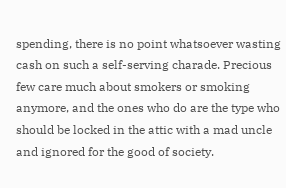spending, there is no point whatsoever wasting cash on such a self-serving charade. Precious few care much about smokers or smoking anymore, and the ones who do are the type who should be locked in the attic with a mad uncle and ignored for the good of society.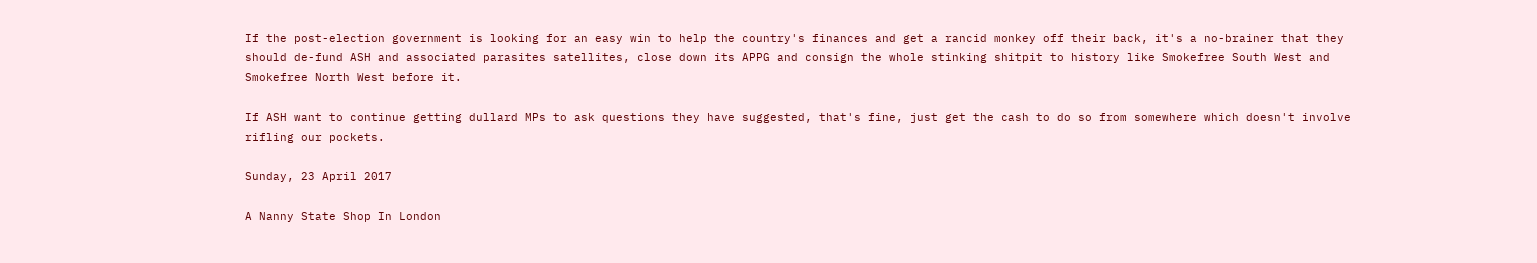If the post-election government is looking for an easy win to help the country's finances and get a rancid monkey off their back, it's a no-brainer that they should de-fund ASH and associated parasites satellites, close down its APPG and consign the whole stinking shitpit to history like Smokefree South West and Smokefree North West before it.

If ASH want to continue getting dullard MPs to ask questions they have suggested, that's fine, just get the cash to do so from somewhere which doesn't involve rifling our pockets.

Sunday, 23 April 2017

A Nanny State Shop In London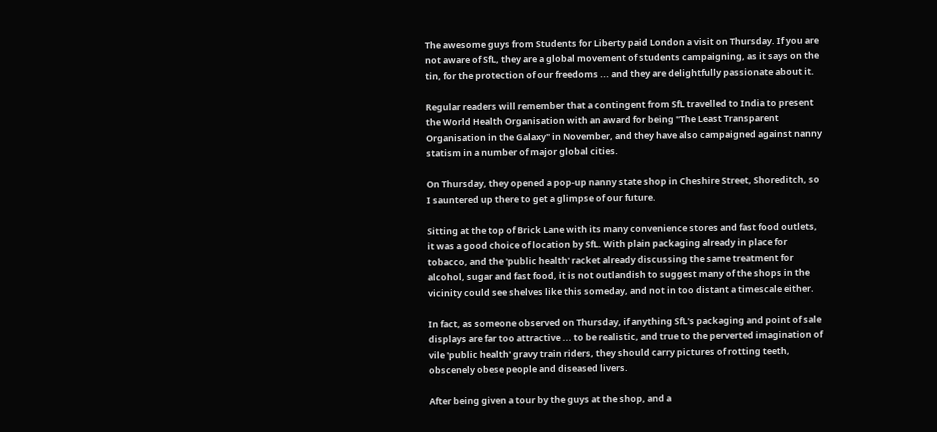The awesome guys from Students for Liberty paid London a visit on Thursday. If you are not aware of SfL, they are a global movement of students campaigning, as it says on the tin, for the protection of our freedoms ... and they are delightfully passionate about it.

Regular readers will remember that a contingent from SfL travelled to India to present the World Health Organisation with an award for being "The Least Transparent Organisation in the Galaxy" in November, and they have also campaigned against nanny statism in a number of major global cities.

On Thursday, they opened a pop-up nanny state shop in Cheshire Street, Shoreditch, so I sauntered up there to get a glimpse of our future.

Sitting at the top of Brick Lane with its many convenience stores and fast food outlets, it was a good choice of location by SfL. With plain packaging already in place for tobacco, and the 'public health' racket already discussing the same treatment for alcohol, sugar and fast food, it is not outlandish to suggest many of the shops in the vicinity could see shelves like this someday, and not in too distant a timescale either.

In fact, as someone observed on Thursday, if anything SfL's packaging and point of sale displays are far too attractive ... to be realistic, and true to the perverted imagination of vile 'public health' gravy train riders, they should carry pictures of rotting teeth, obscenely obese people and diseased livers.

After being given a tour by the guys at the shop, and a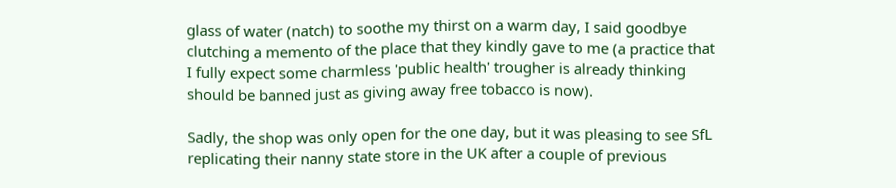glass of water (natch) to soothe my thirst on a warm day, I said goodbye clutching a memento of the place that they kindly gave to me (a practice that I fully expect some charmless 'public health' trougher is already thinking should be banned just as giving away free tobacco is now).

Sadly, the shop was only open for the one day, but it was pleasing to see SfL replicating their nanny state store in the UK after a couple of previous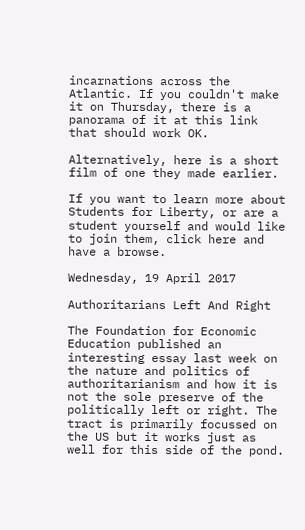incarnations across the Atlantic. If you couldn't make it on Thursday, there is a panorama of it at this link that should work OK.

Alternatively, here is a short film of one they made earlier.

If you want to learn more about Students for Liberty, or are a student yourself and would like to join them, click here and have a browse.

Wednesday, 19 April 2017

Authoritarians Left And Right

The Foundation for Economic Education published an interesting essay last week on the nature and politics of authoritarianism and how it is not the sole preserve of the politically left or right. The tract is primarily focussed on the US but it works just as well for this side of the pond.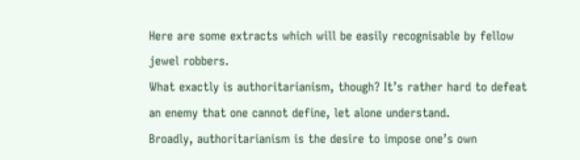Here are some extracts which will be easily recognisable by fellow jewel robbers.
What exactly is authoritarianism, though? It’s rather hard to defeat an enemy that one cannot define, let alone understand.
Broadly, authoritarianism is the desire to impose one’s own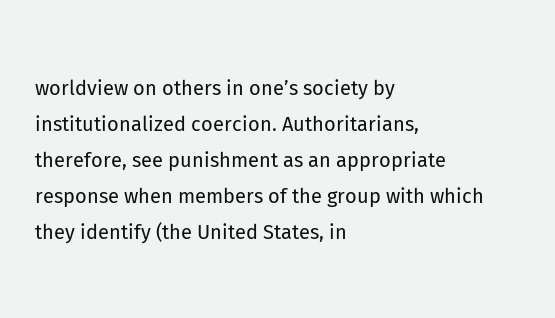worldview on others in one’s society by institutionalized coercion. Authoritarians, therefore, see punishment as an appropriate response when members of the group with which they identify (the United States, in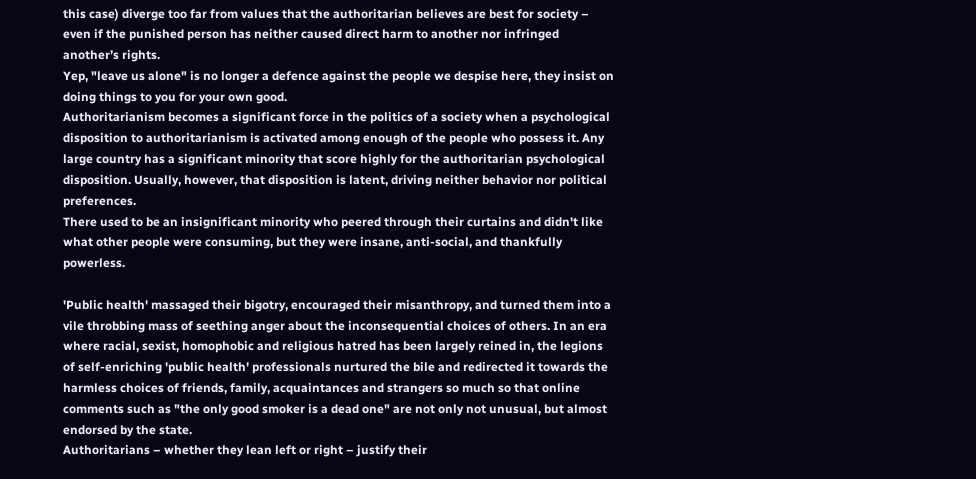this case) diverge too far from values that the authoritarian believes are best for society – even if the punished person has neither caused direct harm to another nor infringed another’s rights.
Yep, "leave us alone" is no longer a defence against the people we despise here, they insist on doing things to you for your own good.
Authoritarianism becomes a significant force in the politics of a society when a psychological disposition to authoritarianism is activated among enough of the people who possess it. Any large country has a significant minority that score highly for the authoritarian psychological disposition. Usually, however, that disposition is latent, driving neither behavior nor political preferences.
There used to be an insignificant minority who peered through their curtains and didn't like what other people were consuming, but they were insane, anti-social, and thankfully powerless.

'Public health' massaged their bigotry, encouraged their misanthropy, and turned them into a vile throbbing mass of seething anger about the inconsequential choices of others. In an era where racial, sexist, homophobic and religious hatred has been largely reined in, the legions of self-enriching 'public health' professionals nurtured the bile and redirected it towards the harmless choices of friends, family, acquaintances and strangers so much so that online comments such as "the only good smoker is a dead one" are not only not unusual, but almost endorsed by the state.
Authoritarians – whether they lean left or right – justify their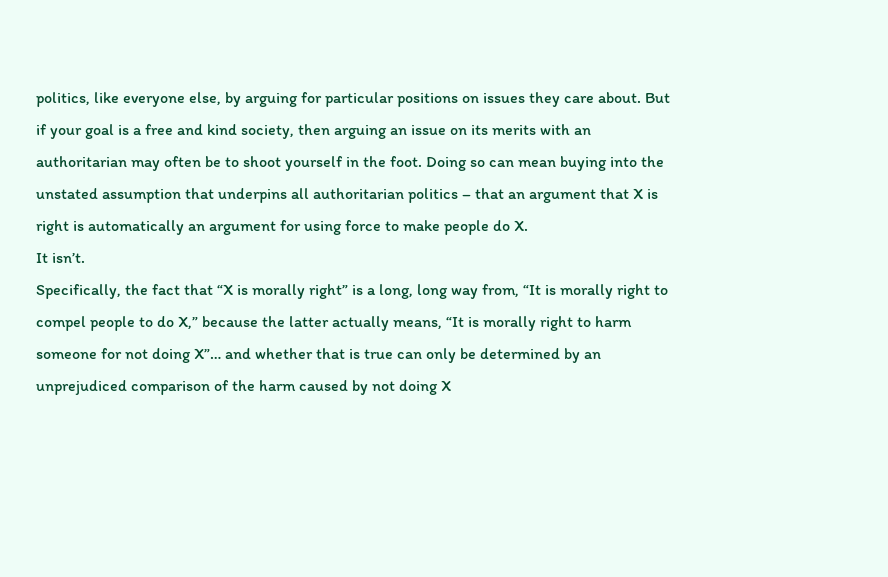politics, like everyone else, by arguing for particular positions on issues they care about. But if your goal is a free and kind society, then arguing an issue on its merits with an authoritarian may often be to shoot yourself in the foot. Doing so can mean buying into the unstated assumption that underpins all authoritarian politics – that an argument that X is right is automatically an argument for using force to make people do X.
It isn’t.
Specifically, the fact that “X is morally right” is a long, long way from, “It is morally right to compel people to do X,” because the latter actually means, “It is morally right to harm someone for not doing X”… and whether that is true can only be determined by an unprejudiced comparison of the harm caused by not doing X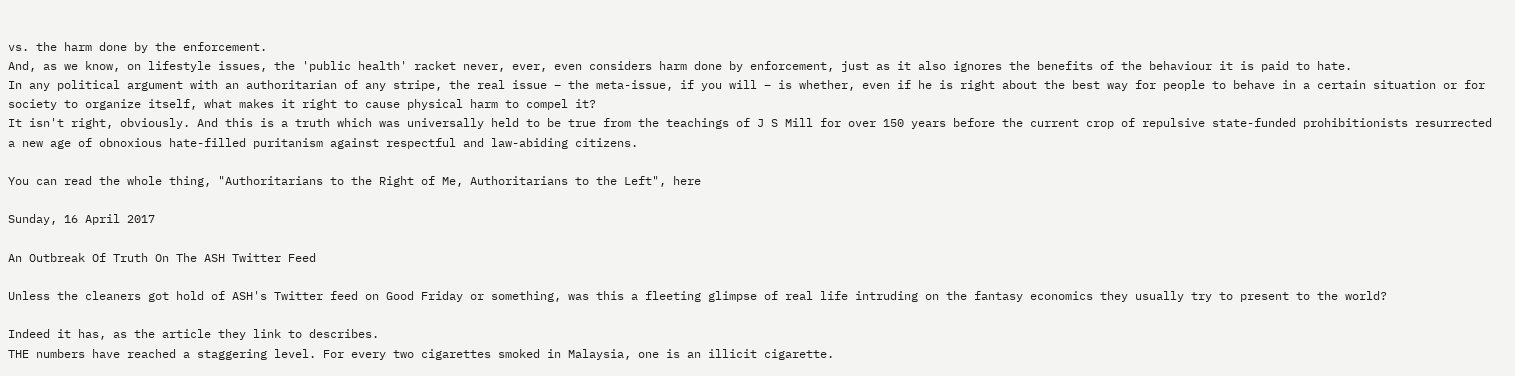vs. the harm done by the enforcement.
And, as we know, on lifestyle issues, the 'public health' racket never, ever, even considers harm done by enforcement, just as it also ignores the benefits of the behaviour it is paid to hate.
In any political argument with an authoritarian of any stripe, the real issue – the meta-issue, if you will – is whether, even if he is right about the best way for people to behave in a certain situation or for society to organize itself, what makes it right to cause physical harm to compel it?
It isn't right, obviously. And this is a truth which was universally held to be true from the teachings of J S Mill for over 150 years before the current crop of repulsive state-funded prohibitionists resurrected a new age of obnoxious hate-filled puritanism against respectful and law-abiding citizens.

You can read the whole thing, "Authoritarians to the Right of Me, Authoritarians to the Left", here

Sunday, 16 April 2017

An Outbreak Of Truth On The ASH Twitter Feed

Unless the cleaners got hold of ASH's Twitter feed on Good Friday or something, was this a fleeting glimpse of real life intruding on the fantasy economics they usually try to present to the world?

Indeed it has, as the article they link to describes.
THE numbers have reached a staggering level. For every two cigarettes smoked in Malaysia, one is an illicit cigarette.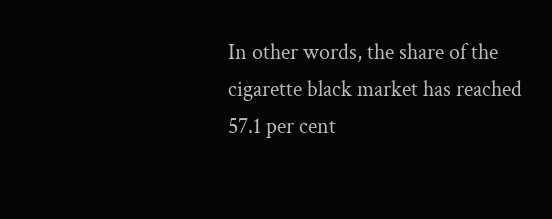In other words, the share of the cigarette black market has reached 57.1 per cent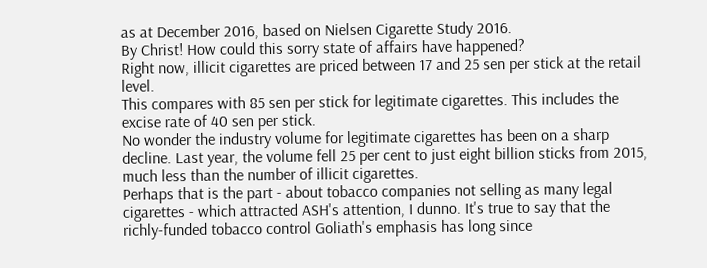as at December 2016, based on Nielsen Cigarette Study 2016.
By Christ! How could this sorry state of affairs have happened?
Right now, illicit cigarettes are priced between 17 and 25 sen per stick at the retail level.
This compares with 85 sen per stick for legitimate cigarettes. This includes the excise rate of 40 sen per stick.
No wonder the industry volume for legitimate cigarettes has been on a sharp decline. Last year, the volume fell 25 per cent to just eight billion sticks from 2015, much less than the number of illicit cigarettes.
Perhaps that is the part - about tobacco companies not selling as many legal cigarettes - which attracted ASH's attention, I dunno. It's true to say that the richly-funded tobacco control Goliath's emphasis has long since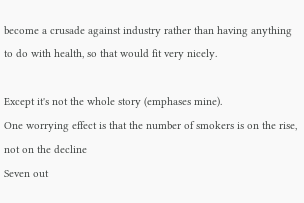become a crusade against industry rather than having anything to do with health, so that would fit very nicely.

Except it's not the whole story (emphases mine).
One worrying effect is that the number of smokers is on the rise, not on the decline
Seven out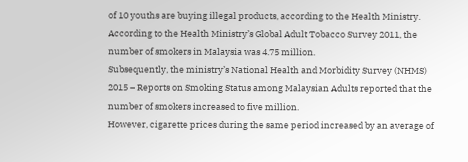of 10 youths are buying illegal products, according to the Health Ministry.
According to the Health Ministry’s Global Adult Tobacco Survey 2011, the number of smokers in Malaysia was 4.75 million.
Subsequently, the ministry’s National Health and Morbidity Survey (NHMS) 2015 – Reports on Smoking Status among Malaysian Adults reported that the number of smokers increased to five million.
However, cigarette prices during the same period increased by an average of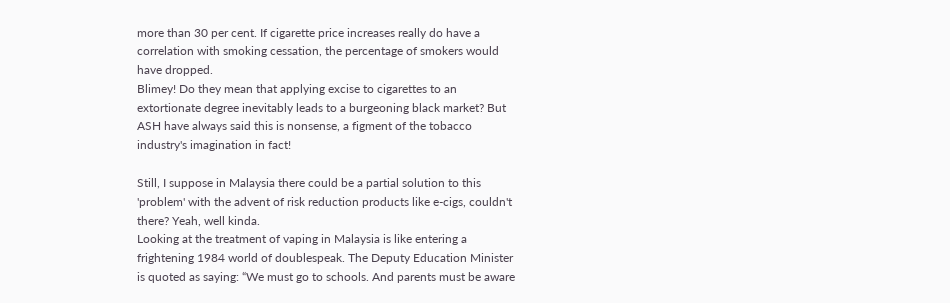more than 30 per cent. If cigarette price increases really do have a correlation with smoking cessation, the percentage of smokers would have dropped.
Blimey! Do they mean that applying excise to cigarettes to an extortionate degree inevitably leads to a burgeoning black market? But ASH have always said this is nonsense, a figment of the tobacco industry's imagination in fact!

Still, I suppose in Malaysia there could be a partial solution to this 'problem' with the advent of risk reduction products like e-cigs, couldn't there? Yeah, well kinda.
Looking at the treatment of vaping in Malaysia is like entering a frightening 1984 world of doublespeak. The Deputy Education Minister is quoted as saying: “We must go to schools. And parents must be aware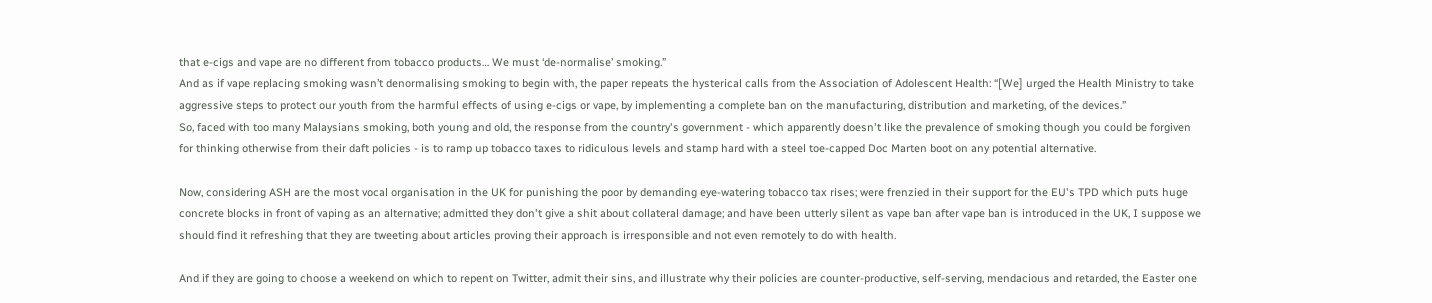that e-cigs and vape are no different from tobacco products… We must ‘de-normalise’ smoking.”
And as if vape replacing smoking wasn’t denormalising smoking to begin with, the paper repeats the hysterical calls from the Association of Adolescent Health: “[We] urged the Health Ministry to take aggressive steps to protect our youth from the harmful effects of using e-cigs or vape, by implementing a complete ban on the manufacturing, distribution and marketing, of the devices.”
So, faced with too many Malaysians smoking, both young and old, the response from the country's government - which apparently doesn't like the prevalence of smoking though you could be forgiven for thinking otherwise from their daft policies - is to ramp up tobacco taxes to ridiculous levels and stamp hard with a steel toe-capped Doc Marten boot on any potential alternative.

Now, considering ASH are the most vocal organisation in the UK for punishing the poor by demanding eye-watering tobacco tax rises; were frenzied in their support for the EU's TPD which puts huge concrete blocks in front of vaping as an alternative; admitted they don't give a shit about collateral damage; and have been utterly silent as vape ban after vape ban is introduced in the UK, I suppose we should find it refreshing that they are tweeting about articles proving their approach is irresponsible and not even remotely to do with health.

And if they are going to choose a weekend on which to repent on Twitter, admit their sins, and illustrate why their policies are counter-productive, self-serving, mendacious and retarded, the Easter one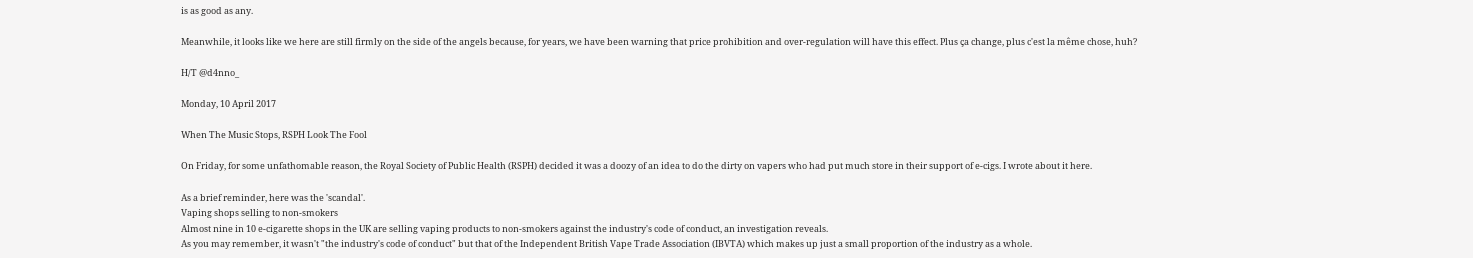is as good as any.

Meanwhile, it looks like we here are still firmly on the side of the angels because, for years, we have been warning that price prohibition and over-regulation will have this effect. Plus ça change, plus c'est la même chose, huh?

H/T @d4nno_

Monday, 10 April 2017

When The Music Stops, RSPH Look The Fool

On Friday, for some unfathomable reason, the Royal Society of Public Health (RSPH) decided it was a doozy of an idea to do the dirty on vapers who had put much store in their support of e-cigs. I wrote about it here.

As a brief reminder, here was the 'scandal'.
Vaping shops selling to non-smokers
Almost nine in 10 e-cigarette shops in the UK are selling vaping products to non-smokers against the industry's code of conduct, an investigation reveals.
As you may remember, it wasn't "the industry's code of conduct" but that of the Independent British Vape Trade Association (IBVTA) which makes up just a small proportion of the industry as a whole.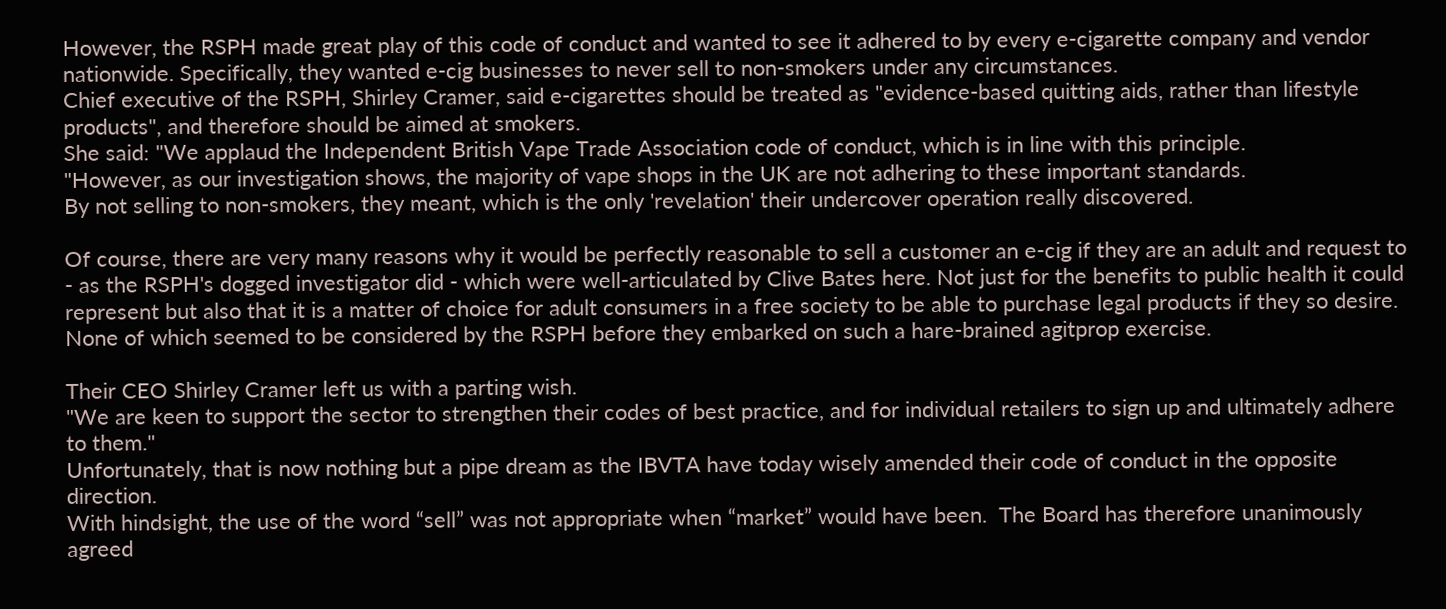However, the RSPH made great play of this code of conduct and wanted to see it adhered to by every e-cigarette company and vendor nationwide. Specifically, they wanted e-cig businesses to never sell to non-smokers under any circumstances.
Chief executive of the RSPH, Shirley Cramer, said e-cigarettes should be treated as "evidence-based quitting aids, rather than lifestyle products", and therefore should be aimed at smokers.
She said: "We applaud the Independent British Vape Trade Association code of conduct, which is in line with this principle.
"However, as our investigation shows, the majority of vape shops in the UK are not adhering to these important standards.
By not selling to non-smokers, they meant, which is the only 'revelation' their undercover operation really discovered.

Of course, there are very many reasons why it would be perfectly reasonable to sell a customer an e-cig if they are an adult and request to - as the RSPH's dogged investigator did - which were well-articulated by Clive Bates here. Not just for the benefits to public health it could represent but also that it is a matter of choice for adult consumers in a free society to be able to purchase legal products if they so desire. None of which seemed to be considered by the RSPH before they embarked on such a hare-brained agitprop exercise.

Their CEO Shirley Cramer left us with a parting wish.
"We are keen to support the sector to strengthen their codes of best practice, and for individual retailers to sign up and ultimately adhere to them."
Unfortunately, that is now nothing but a pipe dream as the IBVTA have today wisely amended their code of conduct in the opposite direction.
With hindsight, the use of the word “sell” was not appropriate when “market” would have been.  The Board has therefore unanimously agreed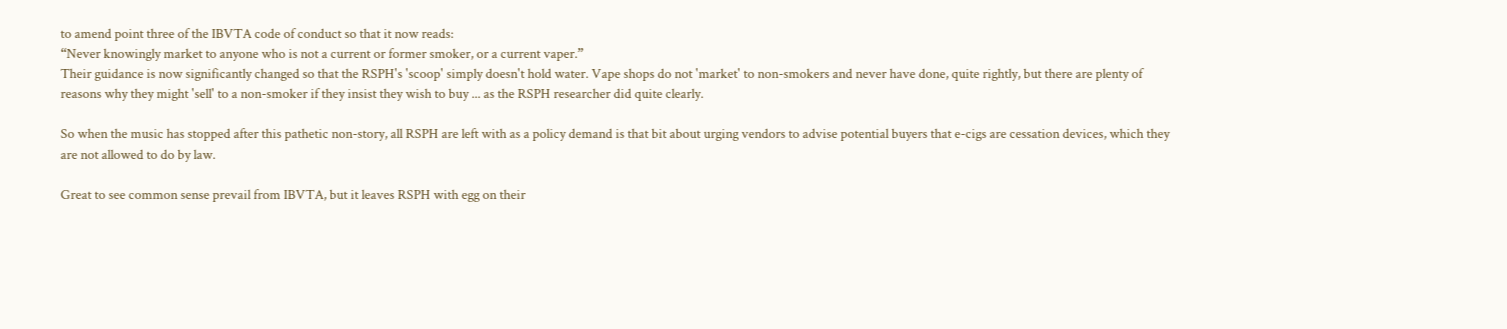to amend point three of the IBVTA code of conduct so that it now reads:
“Never knowingly market to anyone who is not a current or former smoker, or a current vaper.”
Their guidance is now significantly changed so that the RSPH's 'scoop' simply doesn't hold water. Vape shops do not 'market' to non-smokers and never have done, quite rightly, but there are plenty of reasons why they might 'sell' to a non-smoker if they insist they wish to buy ... as the RSPH researcher did quite clearly.

So when the music has stopped after this pathetic non-story, all RSPH are left with as a policy demand is that bit about urging vendors to advise potential buyers that e-cigs are cessation devices, which they are not allowed to do by law.

Great to see common sense prevail from IBVTA, but it leaves RSPH with egg on their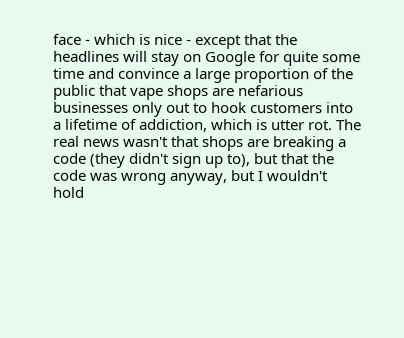face - which is nice - except that the headlines will stay on Google for quite some time and convince a large proportion of the public that vape shops are nefarious businesses only out to hook customers into a lifetime of addiction, which is utter rot. The real news wasn't that shops are breaking a code (they didn't sign up to), but that the code was wrong anyway, but I wouldn't hold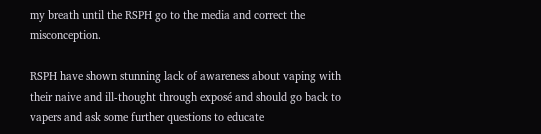my breath until the RSPH go to the media and correct the misconception.

RSPH have shown stunning lack of awareness about vaping with their naive and ill-thought through exposé and should go back to vapers and ask some further questions to educate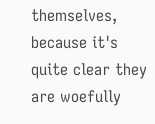themselves, because it's quite clear they are woefully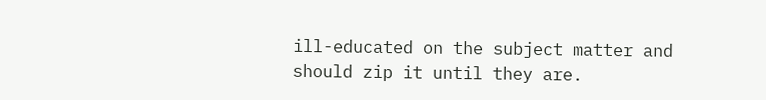ill-educated on the subject matter and should zip it until they are.